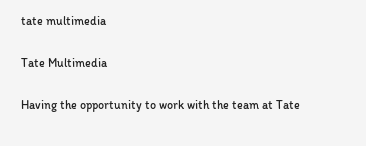tate multimedia

Tate Multimedia

Having the opportunity to work with the team at Tate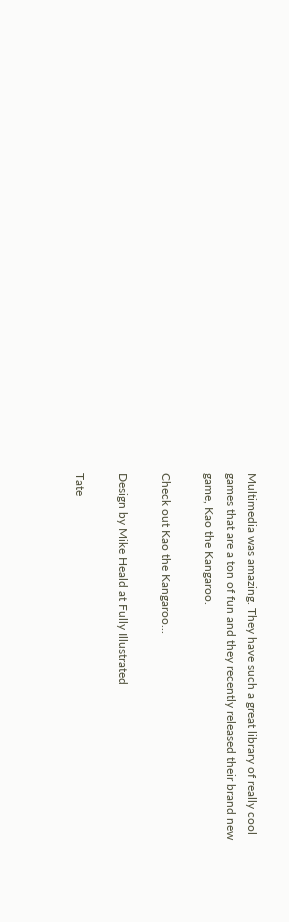Multimedia was amazing. They have such a great library of really cool games that are a ton of fun and they recently released their brand new game, Kao the Kangaroo.

Check out Kao the Kangaroo...

Design by Mike Heald at Fully Illustrated

Tate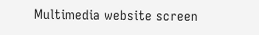Multimedia website screen